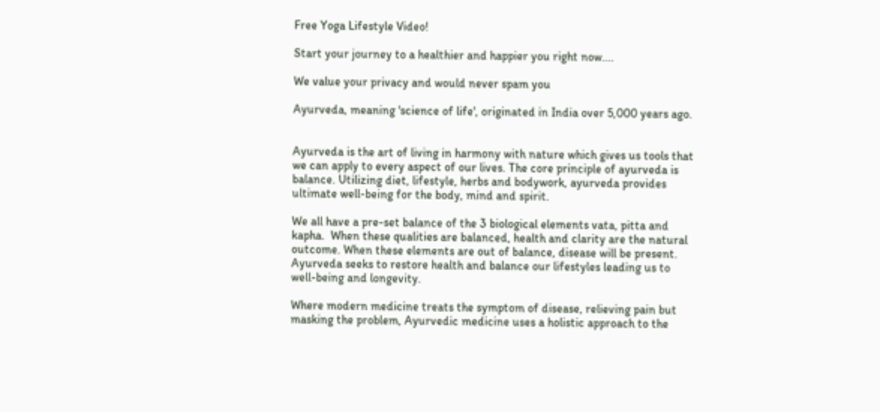Free Yoga Lifestyle Video!

Start your journey to a healthier and happier you right now....

We value your privacy and would never spam you

Ayurveda, meaning 'science of life', originated in India over 5,000 years ago.


Ayurveda is the art of living in harmony with nature which gives us tools that we can apply to every aspect of our lives. The core principle of ayurveda is balance. Utilizing diet, lifestyle, herbs and bodywork, ayurveda provides ultimate well-being for the body, mind and spirit.

We all have a pre-set balance of the 3 biological elements vata, pitta and kapha.  When these qualities are balanced, health and clarity are the natural outcome. When these elements are out of balance, disease will be present.  Ayurveda seeks to restore health and balance our lifestyles leading us to well-being and longevity.

Where modern medicine treats the symptom of disease, relieving pain but masking the problem, Ayurvedic medicine uses a holistic approach to the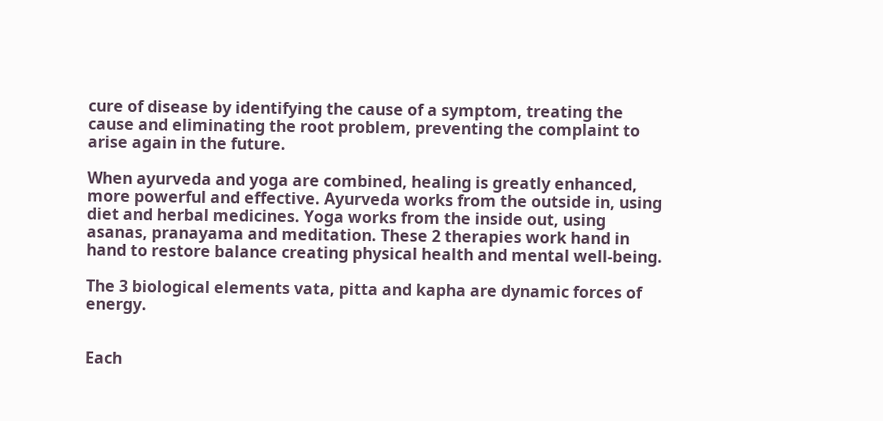cure of disease by identifying the cause of a symptom, treating the cause and eliminating the root problem, preventing the complaint to arise again in the future.

When ayurveda and yoga are combined, healing is greatly enhanced, more powerful and effective. Ayurveda works from the outside in, using diet and herbal medicines. Yoga works from the inside out, using asanas, pranayama and meditation. These 2 therapies work hand in hand to restore balance creating physical health and mental well-being.

The 3 biological elements vata, pitta and kapha are dynamic forces of energy.


Each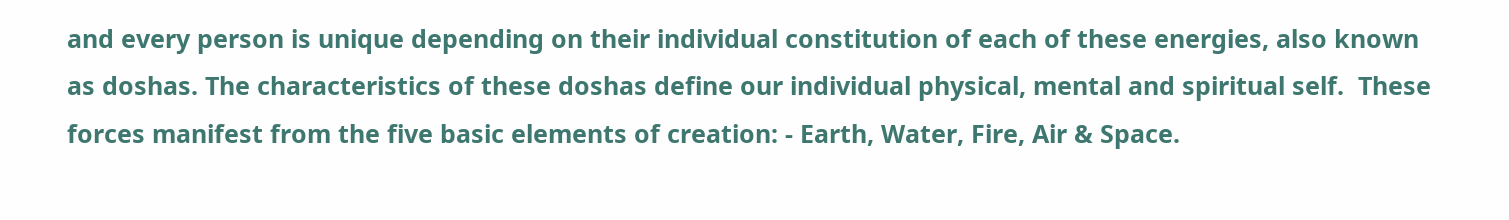and every person is unique depending on their individual constitution of each of these energies, also known as doshas. The characteristics of these doshas define our individual physical, mental and spiritual self.  These forces manifest from the five basic elements of creation: - Earth, Water, Fire, Air & Space.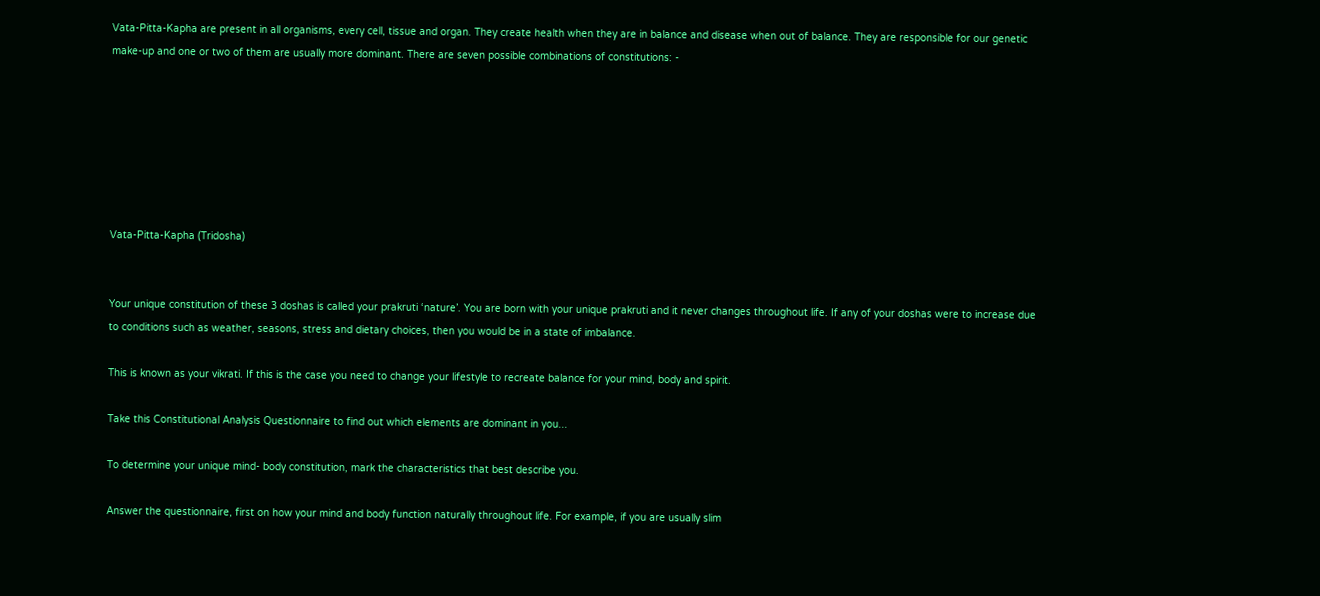Vata-Pitta-Kapha are present in all organisms, every cell, tissue and organ. They create health when they are in balance and disease when out of balance. They are responsible for our genetic make-up and one or two of them are usually more dominant. There are seven possible combinations of constitutions: -







Vata-Pitta-Kapha (Tridosha)


Your unique constitution of these 3 doshas is called your prakruti ‘nature’. You are born with your unique prakruti and it never changes throughout life. If any of your doshas were to increase due to conditions such as weather, seasons, stress and dietary choices, then you would be in a state of imbalance.

This is known as your vikrati. If this is the case you need to change your lifestyle to recreate balance for your mind, body and spirit.

Take this Constitutional Analysis Questionnaire to find out which elements are dominant in you...

To determine your unique mind- body constitution, mark the characteristics that best describe you.

Answer the questionnaire, first on how your mind and body function naturally throughout life. For example, if you are usually slim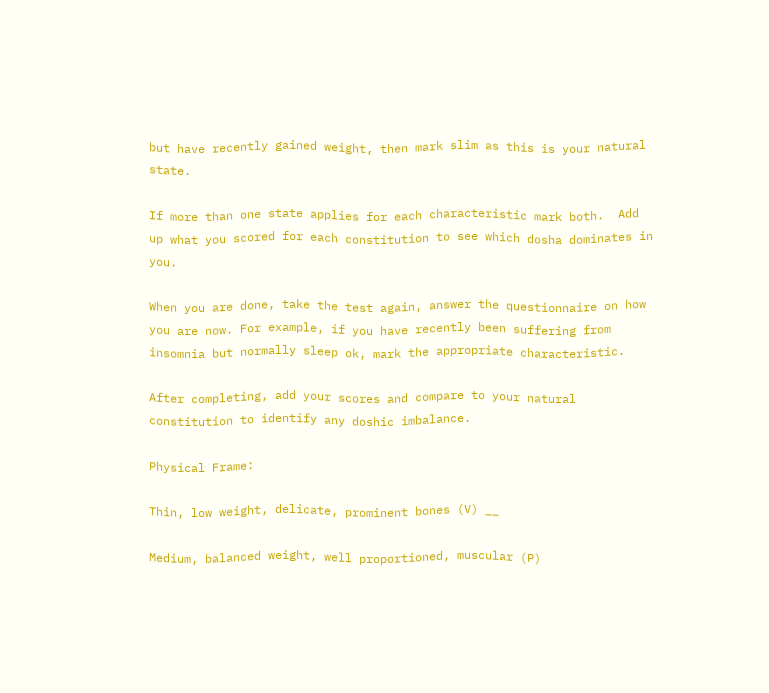but have recently gained weight, then mark slim as this is your natural state.

If more than one state applies for each characteristic mark both.  Add up what you scored for each constitution to see which dosha dominates in you.

When you are done, take the test again, answer the questionnaire on how you are now. For example, if you have recently been suffering from insomnia but normally sleep ok, mark the appropriate characteristic.

After completing, add your scores and compare to your natural constitution to identify any doshic imbalance.

Physical Frame:

Thin, low weight, delicate, prominent bones (V) __

Medium, balanced weight, well proportioned, muscular (P)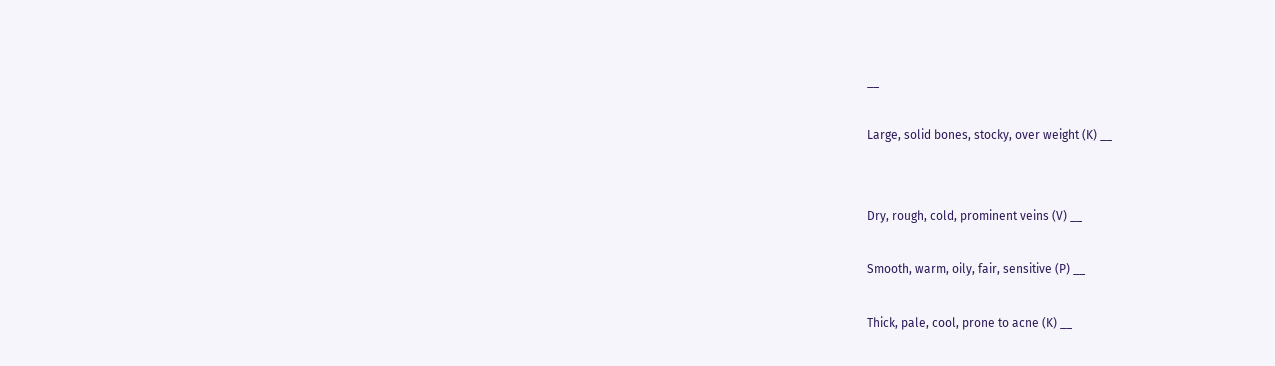__

Large, solid bones, stocky, over weight (K) __


Dry, rough, cold, prominent veins (V) __

Smooth, warm, oily, fair, sensitive (P) __

Thick, pale, cool, prone to acne (K) __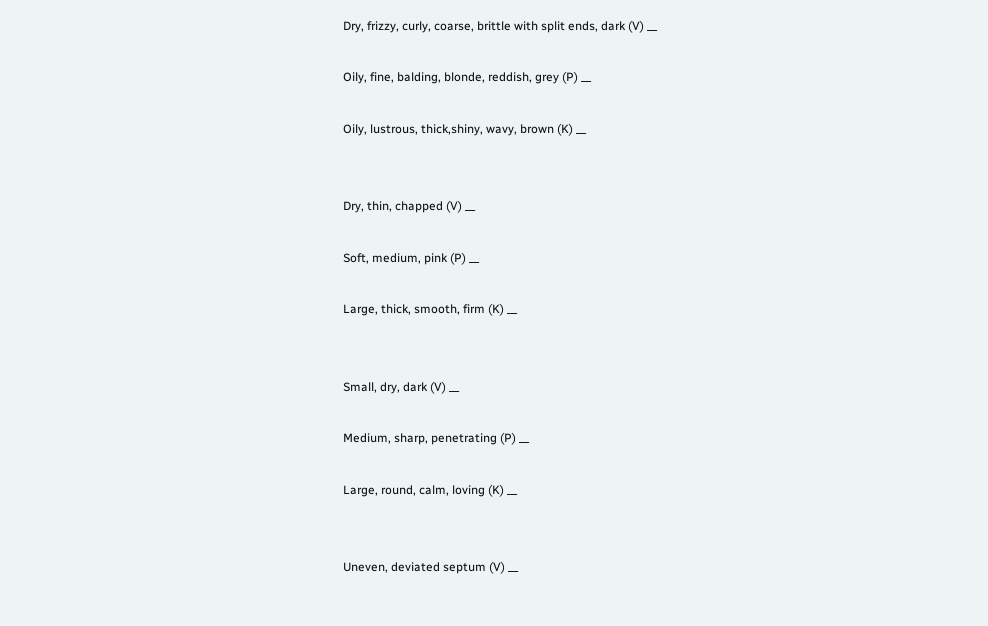Dry, frizzy, curly, coarse, brittle with split ends, dark (V) __

Oily, fine, balding, blonde, reddish, grey (P) __

Oily, lustrous, thick,shiny, wavy, brown (K) __


Dry, thin, chapped (V) __

Soft, medium, pink (P) __

Large, thick, smooth, firm (K) __


Small, dry, dark (V) __

Medium, sharp, penetrating (P) __

Large, round, calm, loving (K) __


Uneven, deviated septum (V) __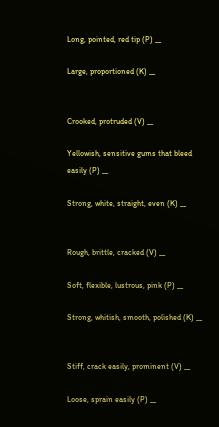Long, pointed, red tip (P) __

Large, proportioned (K) __


Crooked, protruded (V) __

Yellowish, sensitive gums that bleed easily (P) __

Strong, white, straight, even (K) __


Rough, brittle, cracked (V) __

Soft, flexible, lustrous, pink (P) __

Strong, whitish, smooth, polished (K) __


Stiff, crack easily, prominent (V) __

Loose, sprain easily (P) __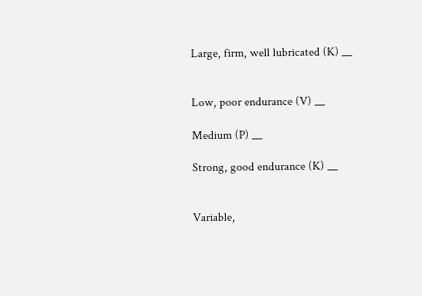Large, firm, well lubricated (K) __


Low, poor endurance (V) __

Medium (P) __

Strong, good endurance (K) __


Variable,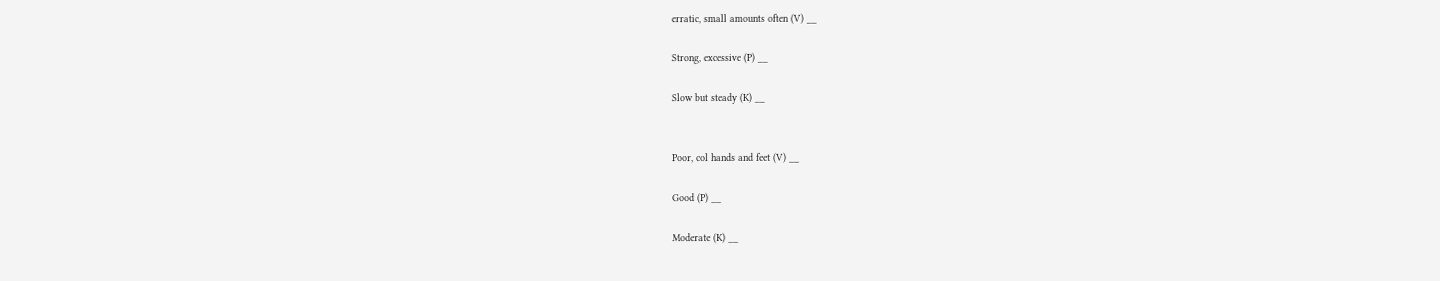erratic, small amounts often (V) __

Strong, excessive (P) __

Slow but steady (K) __


Poor, col hands and feet (V) __

Good (P) __

Moderate (K) __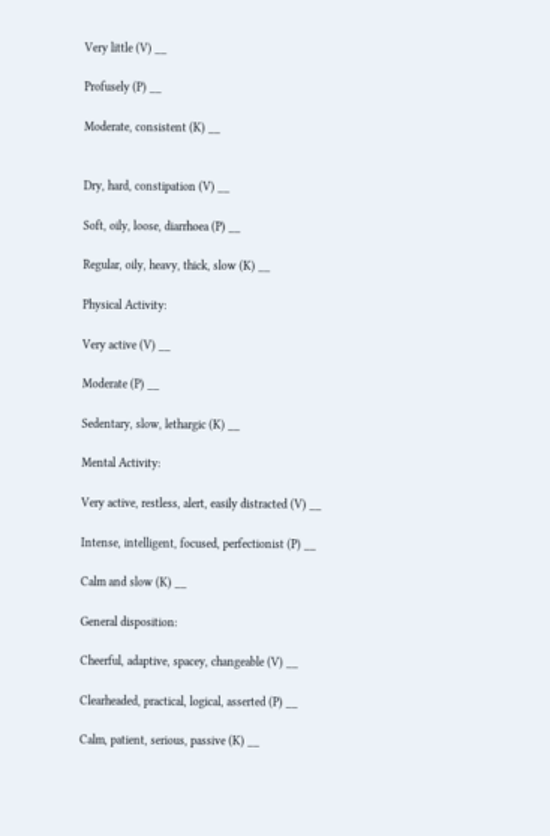Very little (V) __

Profusely (P) __

Moderate, consistent (K) __


Dry, hard, constipation (V) __

Soft, oily, loose, diarrhoea (P) __

Regular, oily, heavy, thick, slow (K) __

Physical Activity:

Very active (V) __

Moderate (P) __

Sedentary, slow, lethargic (K) __

Mental Activity:

Very active, restless, alert, easily distracted (V) __

Intense, intelligent, focused, perfectionist (P) __

Calm and slow (K) __

General disposition:

Cheerful, adaptive, spacey, changeable (V) __

Clearheaded, practical, logical, asserted (P) __

Calm, patient, serious, passive (K) __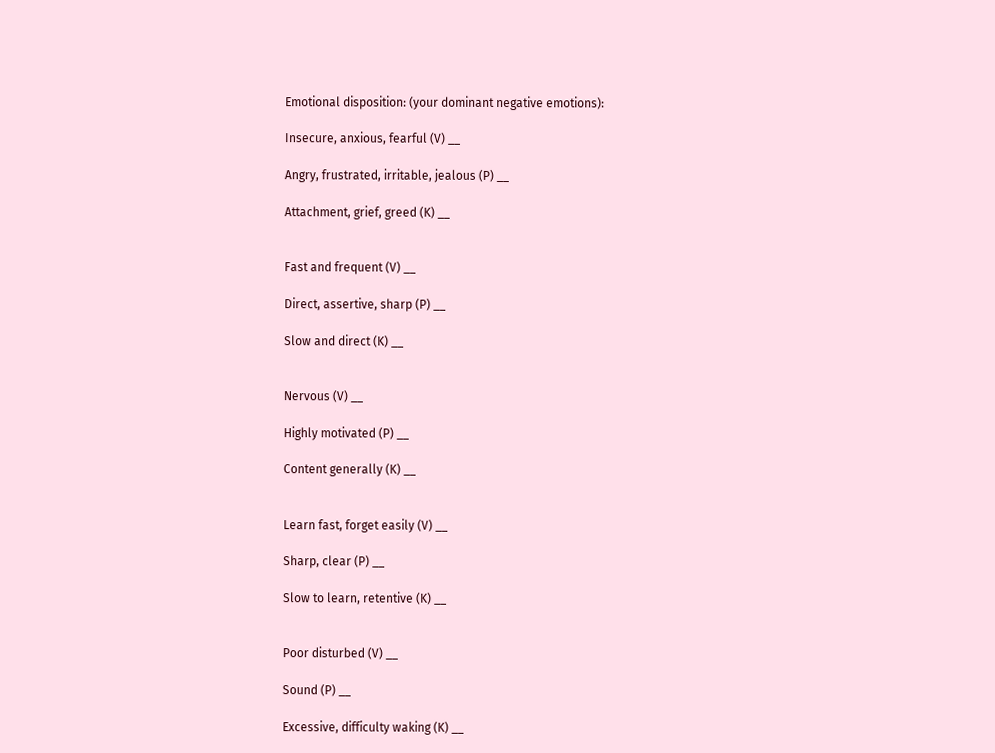Emotional disposition: (your dominant negative emotions):

Insecure, anxious, fearful (V) __

Angry, frustrated, irritable, jealous (P) __

Attachment, grief, greed (K) __


Fast and frequent (V) __

Direct, assertive, sharp (P) __

Slow and direct (K) __


Nervous (V) __

Highly motivated (P) __

Content generally (K) __


Learn fast, forget easily (V) __

Sharp, clear (P) __

Slow to learn, retentive (K) __


Poor disturbed (V) __

Sound (P) __

Excessive, difficulty waking (K) __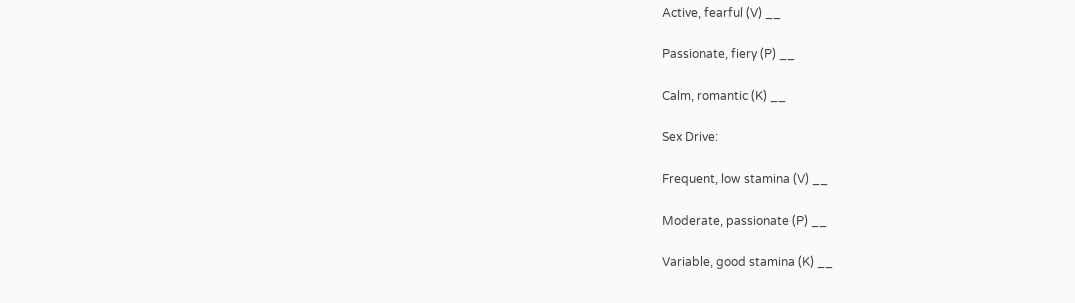Active, fearful (V) __

Passionate, fiery (P) __

Calm, romantic (K) __

Sex Drive:

Frequent, low stamina (V) __

Moderate, passionate (P) __

Variable, good stamina (K) __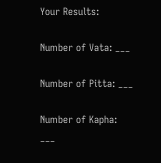Your Results:

Number of Vata: ___

Number of Pitta: ___

Number of Kapha: ___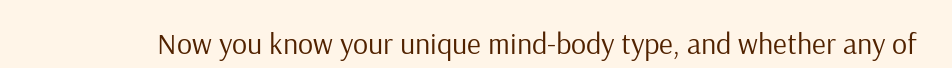Now you know your unique mind-body type, and whether any of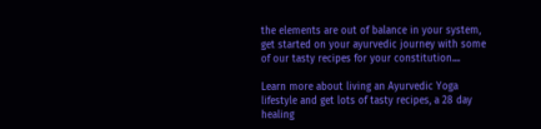the elements are out of balance in your system, get started on your ayurvedic journey with some of our tasty recipes for your constitution....

Learn more about living an Ayurvedic Yoga lifestyle and get lots of tasty recipes, a 28 day healing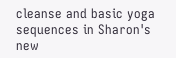cleanse and basic yoga sequences in Sharon's new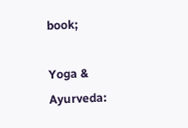book;

Yoga & Ayurveda: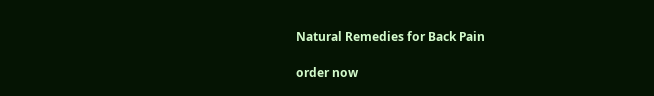Natural Remedies for Back Pain

order now